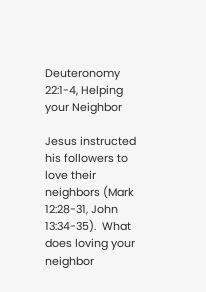Deuteronomy 22:1-4, Helping your Neighbor

Jesus instructed his followers to love their neighbors (Mark 12:28-31, John 13:34-35).  What does loving your neighbor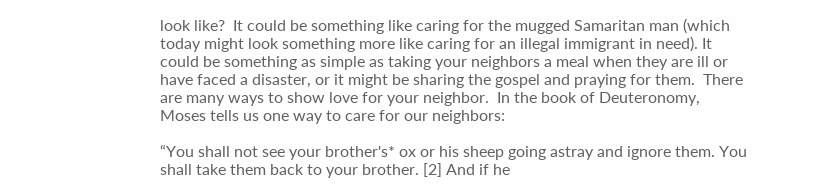look like?  It could be something like caring for the mugged Samaritan man (which today might look something more like caring for an illegal immigrant in need). It could be something as simple as taking your neighbors a meal when they are ill or have faced a disaster, or it might be sharing the gospel and praying for them.  There are many ways to show love for your neighbor.  In the book of Deuteronomy, Moses tells us one way to care for our neighbors:

“You shall not see your brother's* ox or his sheep going astray and ignore them. You shall take them back to your brother. [2] And if he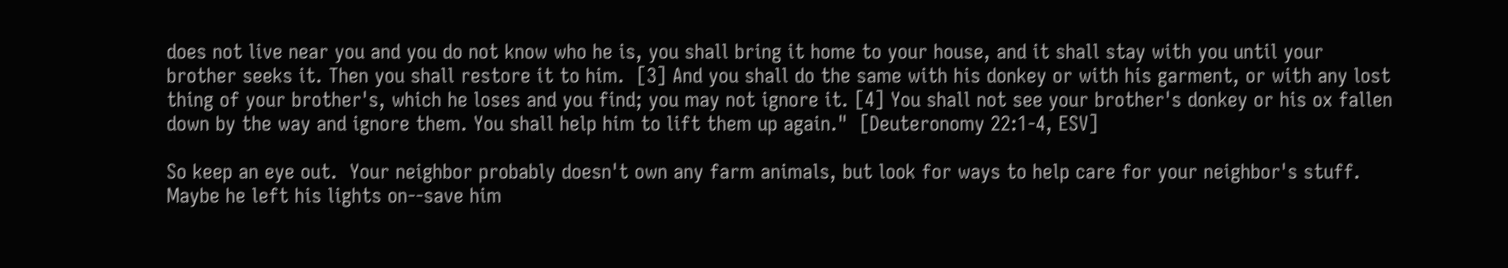does not live near you and you do not know who he is, you shall bring it home to your house, and it shall stay with you until your brother seeks it. Then you shall restore it to him.  [3] And you shall do the same with his donkey or with his garment, or with any lost thing of your brother's, which he loses and you find; you may not ignore it. [4] You shall not see your brother's donkey or his ox fallen down by the way and ignore them. You shall help him to lift them up again."  [Deuteronomy 22:1-4, ESV]

So keep an eye out.  Your neighbor probably doesn't own any farm animals, but look for ways to help care for your neighbor's stuff.  Maybe he left his lights on--save him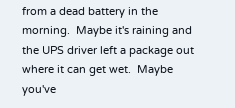from a dead battery in the morning.  Maybe it's raining and the UPS driver left a package out where it can get wet.  Maybe you've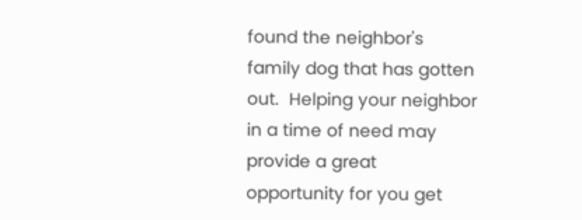found the neighbor's family dog that has gotten out.  Helping your neighbor in a time of need may provide a great opportunity for you get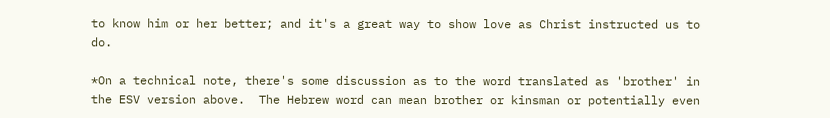to know him or her better; and it's a great way to show love as Christ instructed us to do.

*On a technical note, there's some discussion as to the word translated as 'brother' in the ESV version above.  The Hebrew word can mean brother or kinsman or potentially even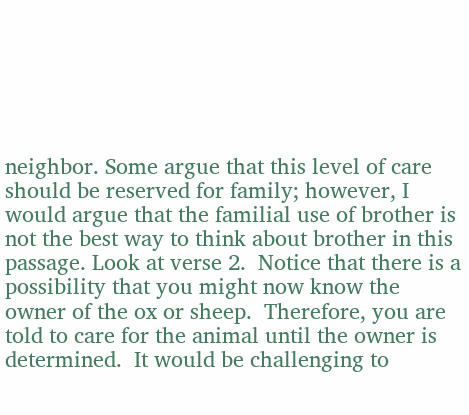neighbor. Some argue that this level of care should be reserved for family; however, I would argue that the familial use of brother is not the best way to think about brother in this passage. Look at verse 2.  Notice that there is a possibility that you might now know the owner of the ox or sheep.  Therefore, you are told to care for the animal until the owner is determined.  It would be challenging to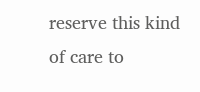reserve this kind of care to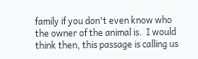family if you don't even know who the owner of the animal is.  I would think then, this passage is calling us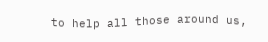to help all those around us,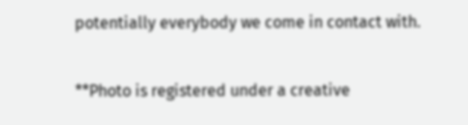potentially everybody we come in contact with.

**Photo is registered under a creative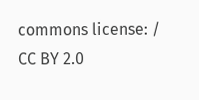commons license: / CC BY 2.0